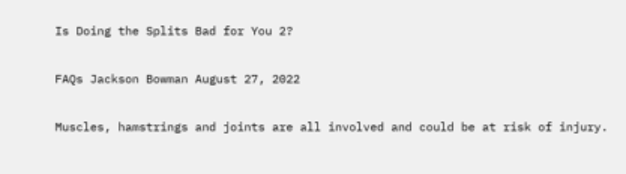Is Doing the Splits Bad for You 2?

FAQs Jackson Bowman August 27, 2022

Muscles, hamstrings and joints are all involved and could be at risk of injury.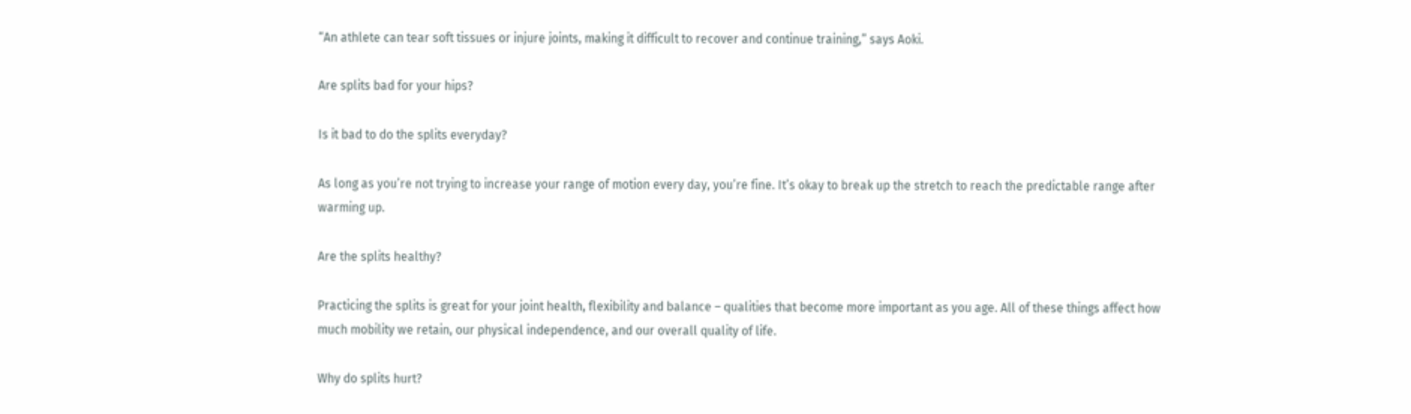“An athlete can tear soft tissues or injure joints, making it difficult to recover and continue training,” says Aoki.

Are splits bad for your hips?

Is it bad to do the splits everyday?

As long as you’re not trying to increase your range of motion every day, you’re fine. It’s okay to break up the stretch to reach the predictable range after warming up.

Are the splits healthy?

Practicing the splits is great for your joint health, flexibility and balance – qualities that become more important as you age. All of these things affect how much mobility we retain, our physical independence, and our overall quality of life.

Why do splits hurt?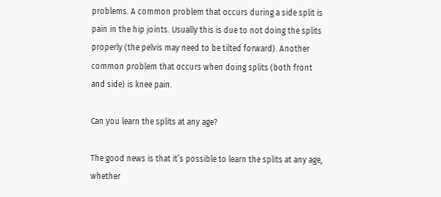problems. A common problem that occurs during a side split is pain in the hip joints. Usually this is due to not doing the splits properly (the pelvis may need to be tilted forward). Another common problem that occurs when doing splits (both front and side) is knee pain.

Can you learn the splits at any age?

The good news is that it’s possible to learn the splits at any age, whether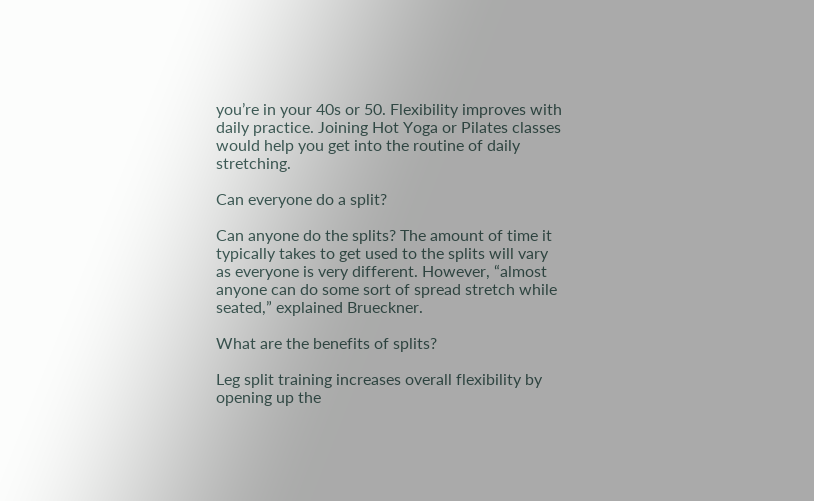you’re in your 40s or 50. Flexibility improves with daily practice. Joining Hot Yoga or Pilates classes would help you get into the routine of daily stretching.

Can everyone do a split?

Can anyone do the splits? The amount of time it typically takes to get used to the splits will vary as everyone is very different. However, “almost anyone can do some sort of spread stretch while seated,” explained Brueckner.

What are the benefits of splits?

Leg split training increases overall flexibility by opening up the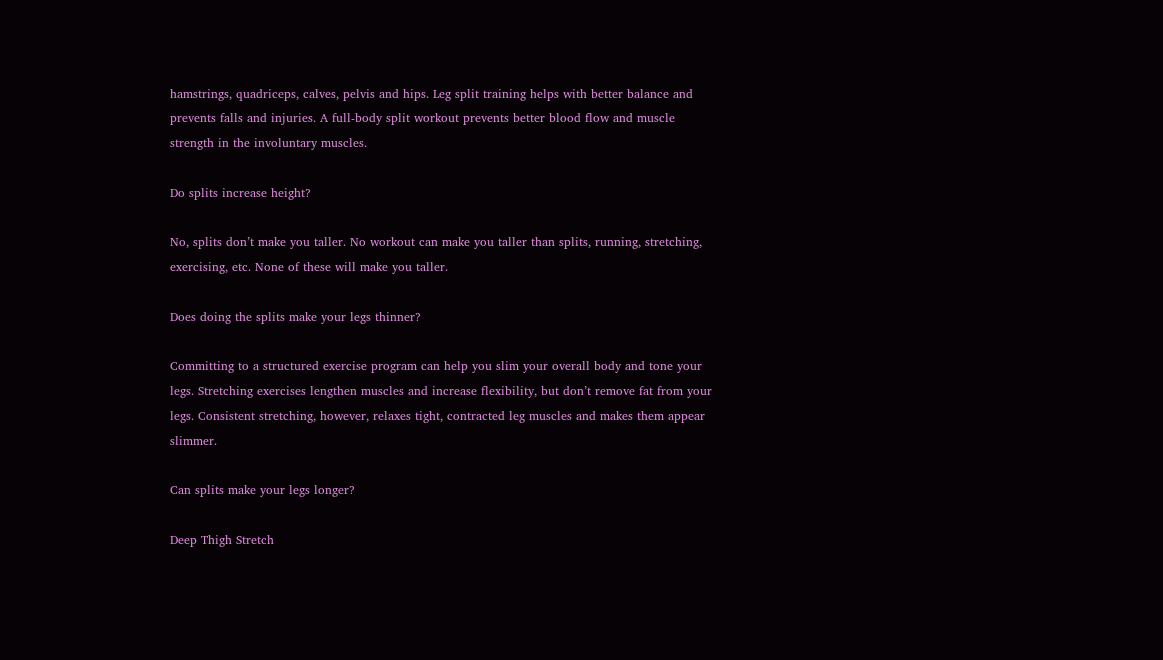hamstrings, quadriceps, calves, pelvis and hips. Leg split training helps with better balance and prevents falls and injuries. A full-body split workout prevents better blood flow and muscle strength in the involuntary muscles.

Do splits increase height?

No, splits don’t make you taller. No workout can make you taller than splits, running, stretching, exercising, etc. None of these will make you taller.

Does doing the splits make your legs thinner?

Committing to a structured exercise program can help you slim your overall body and tone your legs. Stretching exercises lengthen muscles and increase flexibility, but don’t remove fat from your legs. Consistent stretching, however, relaxes tight, contracted leg muscles and makes them appear slimmer.

Can splits make your legs longer?

Deep Thigh Stretch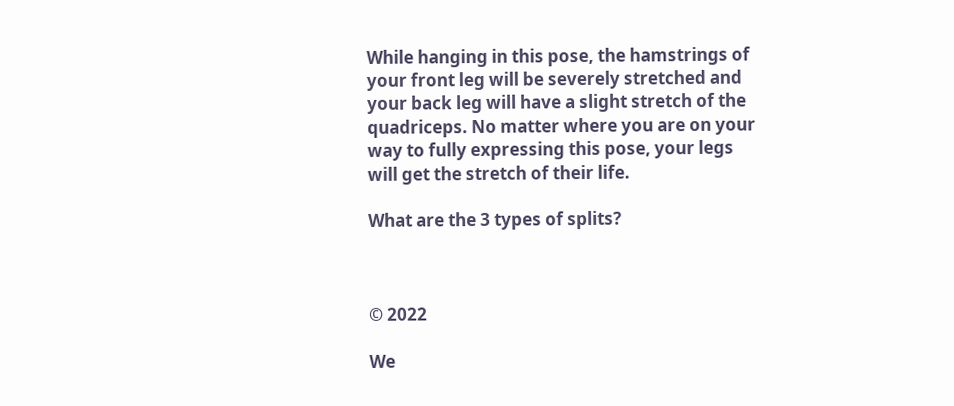While hanging in this pose, the hamstrings of your front leg will be severely stretched and your back leg will have a slight stretch of the quadriceps. No matter where you are on your way to fully expressing this pose, your legs will get the stretch of their life.

What are the 3 types of splits?



© 2022

We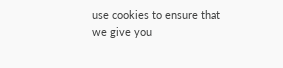use cookies to ensure that we give you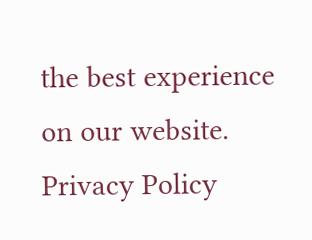the best experience on our website.
Privacy Policy